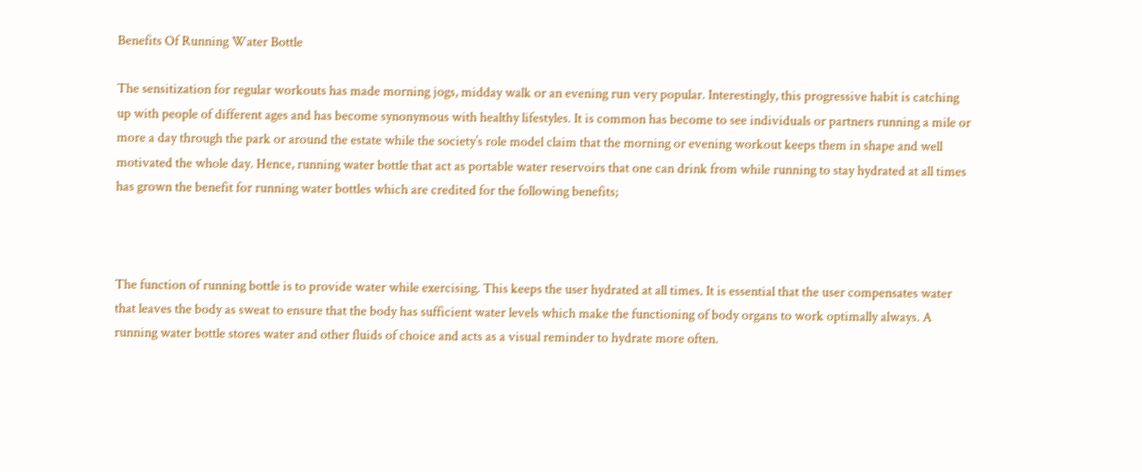Benefits Of Running Water Bottle

The sensitization for regular workouts has made morning jogs, midday walk or an evening run very popular. Interestingly, this progressive habit is catching up with people of different ages and has become synonymous with healthy lifestyles. It is common has become to see individuals or partners running a mile or more a day through the park or around the estate while the society’s role model claim that the morning or evening workout keeps them in shape and well motivated the whole day. Hence, running water bottle that act as portable water reservoirs that one can drink from while running to stay hydrated at all times has grown the benefit for running water bottles which are credited for the following benefits;



The function of running bottle is to provide water while exercising. This keeps the user hydrated at all times. It is essential that the user compensates water that leaves the body as sweat to ensure that the body has sufficient water levels which make the functioning of body organs to work optimally always. A running water bottle stores water and other fluids of choice and acts as a visual reminder to hydrate more often.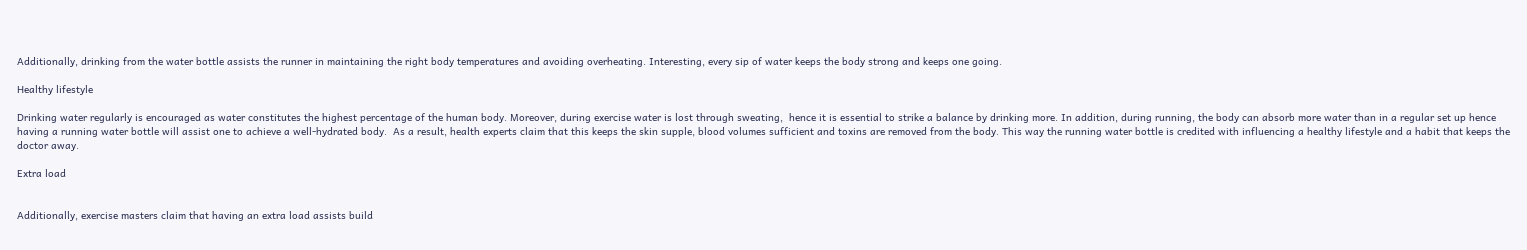Additionally, drinking from the water bottle assists the runner in maintaining the right body temperatures and avoiding overheating. Interesting, every sip of water keeps the body strong and keeps one going.

Healthy lifestyle

Drinking water regularly is encouraged as water constitutes the highest percentage of the human body. Moreover, during exercise water is lost through sweating,  hence it is essential to strike a balance by drinking more. In addition, during running, the body can absorb more water than in a regular set up hence having a running water bottle will assist one to achieve a well-hydrated body.  As a result, health experts claim that this keeps the skin supple, blood volumes sufficient and toxins are removed from the body. This way the running water bottle is credited with influencing a healthy lifestyle and a habit that keeps the doctor away.

Extra load


Additionally, exercise masters claim that having an extra load assists build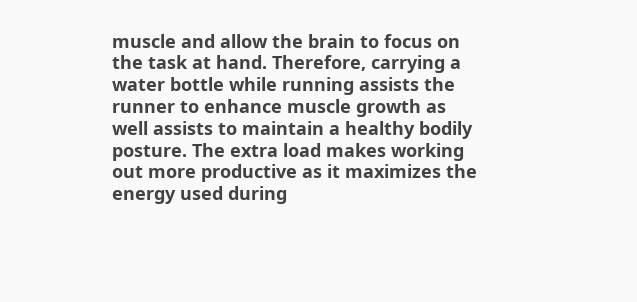muscle and allow the brain to focus on the task at hand. Therefore, carrying a water bottle while running assists the runner to enhance muscle growth as well assists to maintain a healthy bodily posture. The extra load makes working out more productive as it maximizes the energy used during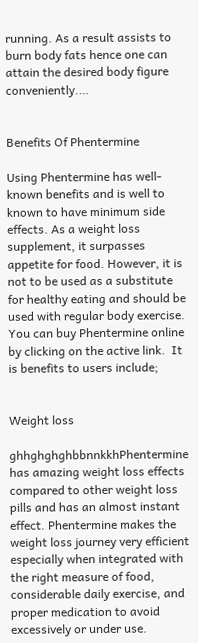running. As a result assists to burn body fats hence one can attain the desired body figure conveniently.…


Benefits Of Phentermine

Using Phentermine has well-known benefits and is well to known to have minimum side effects. As a weight loss supplement, it surpasses appetite for food. However, it is not to be used as a substitute for healthy eating and should be used with regular body exercise. You can buy Phentermine online by clicking on the active link.  It is benefits to users include;


Weight loss

ghhghghghbbnnkkhPhentermine has amazing weight loss effects compared to other weight loss pills and has an almost instant effect. Phentermine makes the weight loss journey very efficient especially when integrated with the right measure of food, considerable daily exercise, and proper medication to avoid excessively or under use.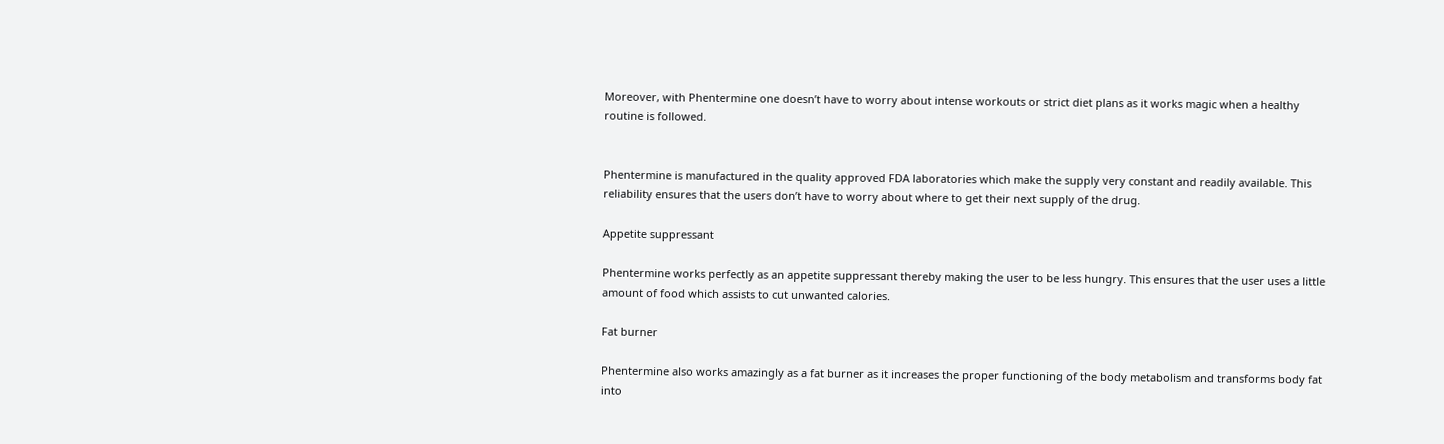Moreover, with Phentermine one doesn’t have to worry about intense workouts or strict diet plans as it works magic when a healthy routine is followed.


Phentermine is manufactured in the quality approved FDA laboratories which make the supply very constant and readily available. This reliability ensures that the users don’t have to worry about where to get their next supply of the drug.

Appetite suppressant

Phentermine works perfectly as an appetite suppressant thereby making the user to be less hungry. This ensures that the user uses a little amount of food which assists to cut unwanted calories.

Fat burner

Phentermine also works amazingly as a fat burner as it increases the proper functioning of the body metabolism and transforms body fat into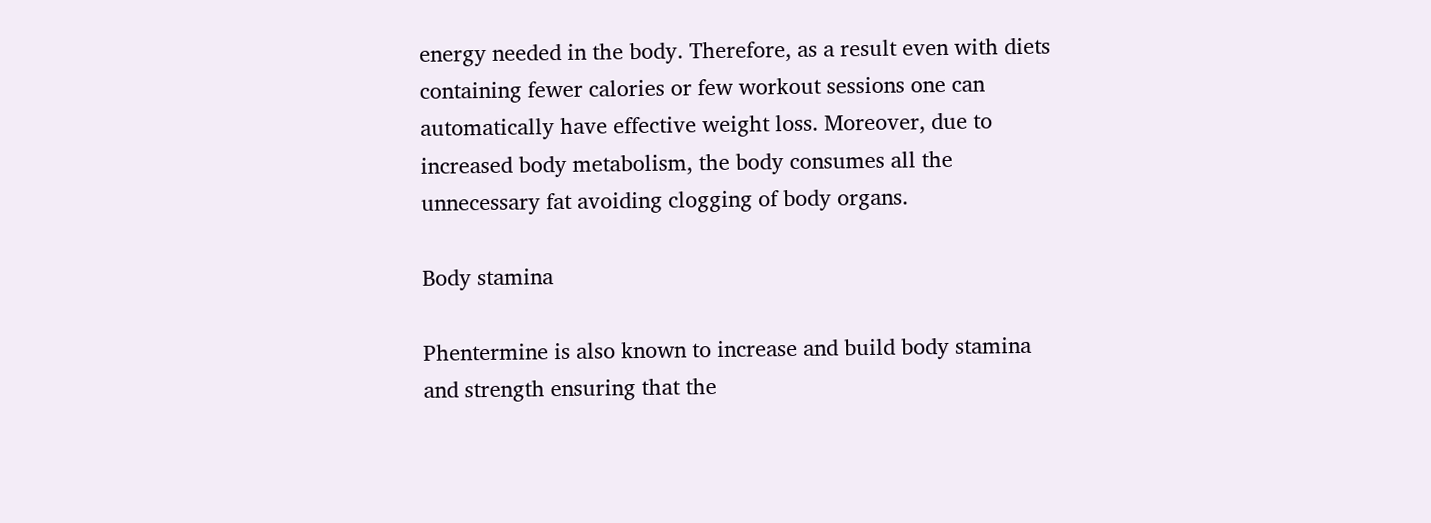energy needed in the body. Therefore, as a result even with diets containing fewer calories or few workout sessions one can automatically have effective weight loss. Moreover, due to increased body metabolism, the body consumes all the unnecessary fat avoiding clogging of body organs.

Body stamina

Phentermine is also known to increase and build body stamina and strength ensuring that the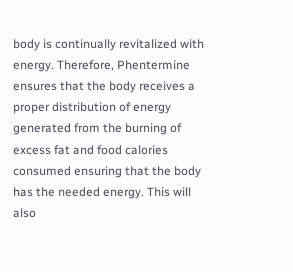body is continually revitalized with energy. Therefore, Phentermine ensures that the body receives a proper distribution of energy generated from the burning of excess fat and food calories consumed ensuring that the body has the needed energy. This will also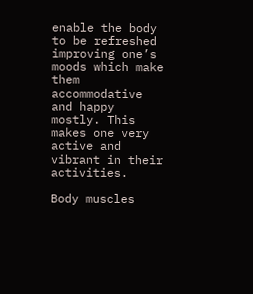enable the body to be refreshed improving one’s moods which make them accommodative and happy mostly. This makes one very active and vibrant in their activities.

Body muscles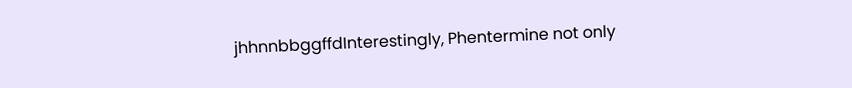jhhnnbbggffdInterestingly, Phentermine not only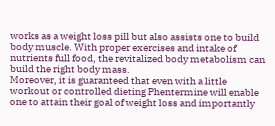works as a weight loss pill but also assists one to build body muscle. With proper exercises and intake of nutrients full food, the revitalized body metabolism can build the right body mass.
Moreover, it is guaranteed that even with a little workout or controlled dieting Phentermine will enable one to attain their goal of weight loss and importantly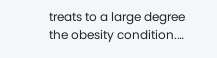treats to a large degree the obesity condition.…